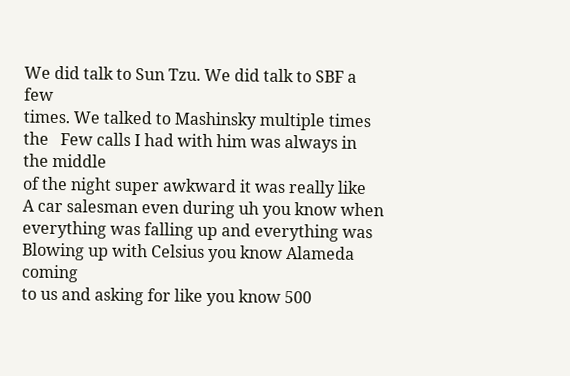We did talk to Sun Tzu. We did talk to SBF a few
times. We talked to Mashinsky multiple times the   Few calls I had with him was always in the middle
of the night super awkward it was really like   A car salesman even during uh you know when
everything was falling up and everything was   Blowing up with Celsius you know Alameda coming
to us and asking for like you know 500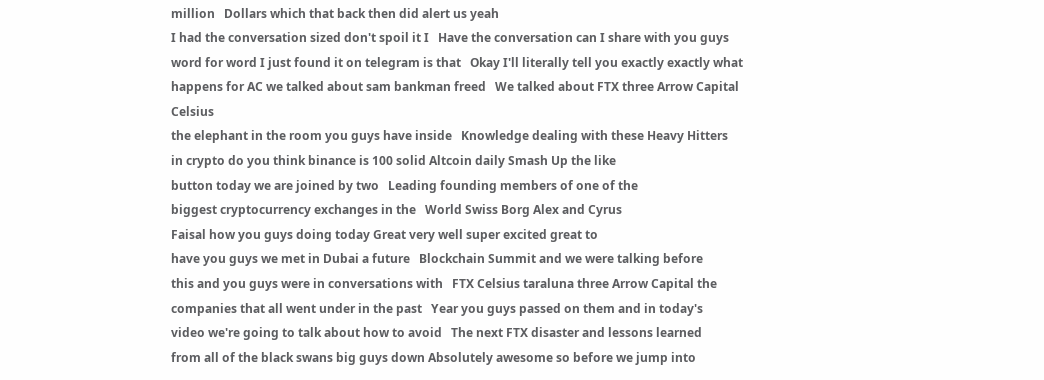million   Dollars which that back then did alert us yeah
I had the conversation sized don't spoil it I   Have the conversation can I share with you guys
word for word I just found it on telegram is that   Okay I'll literally tell you exactly exactly what
happens for AC we talked about sam bankman freed   We talked about FTX three Arrow Capital Celsius
the elephant in the room you guys have inside   Knowledge dealing with these Heavy Hitters
in crypto do you think binance is 100 solid Altcoin daily Smash Up the like
button today we are joined by two   Leading founding members of one of the
biggest cryptocurrency exchanges in the   World Swiss Borg Alex and Cyrus
Faisal how you guys doing today Great very well super excited great to
have you guys we met in Dubai a future   Blockchain Summit and we were talking before
this and you guys were in conversations with   FTX Celsius taraluna three Arrow Capital the
companies that all went under in the past   Year you guys passed on them and in today's
video we're going to talk about how to avoid   The next FTX disaster and lessons learned
from all of the black swans big guys down Absolutely awesome so before we jump into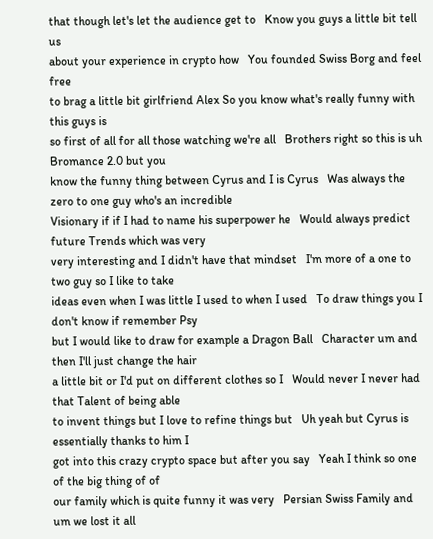that though let's let the audience get to   Know you guys a little bit tell us
about your experience in crypto how   You founded Swiss Borg and feel free
to brag a little bit girlfriend Alex So you know what's really funny with this guys is
so first of all for all those watching we're all   Brothers right so this is uh Bromance 2.0 but you
know the funny thing between Cyrus and I is Cyrus   Was always the zero to one guy who's an incredible
Visionary if if I had to name his superpower he   Would always predict future Trends which was very
very interesting and I didn't have that mindset   I'm more of a one to two guy so I like to take
ideas even when I was little I used to when I used   To draw things you I don't know if remember Psy
but I would like to draw for example a Dragon Ball   Character um and then I'll just change the hair
a little bit or I'd put on different clothes so I   Would never I never had that Talent of being able
to invent things but I love to refine things but   Uh yeah but Cyrus is essentially thanks to him I
got into this crazy crypto space but after you say   Yeah I think so one of the big thing of of
our family which is quite funny it was very   Persian Swiss Family and um we lost it all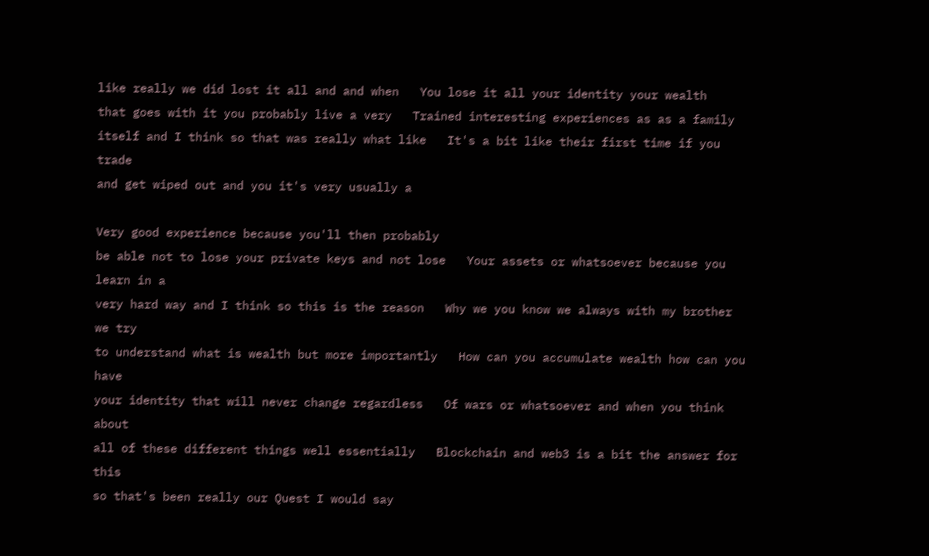like really we did lost it all and and when   You lose it all your identity your wealth
that goes with it you probably live a very   Trained interesting experiences as as a family
itself and I think so that was really what like   It's a bit like their first time if you trade
and get wiped out and you it's very usually a

Very good experience because you'll then probably
be able not to lose your private keys and not lose   Your assets or whatsoever because you learn in a
very hard way and I think so this is the reason   Why we you know we always with my brother we try
to understand what is wealth but more importantly   How can you accumulate wealth how can you have
your identity that will never change regardless   Of wars or whatsoever and when you think about
all of these different things well essentially   Blockchain and web3 is a bit the answer for this
so that's been really our Quest I would say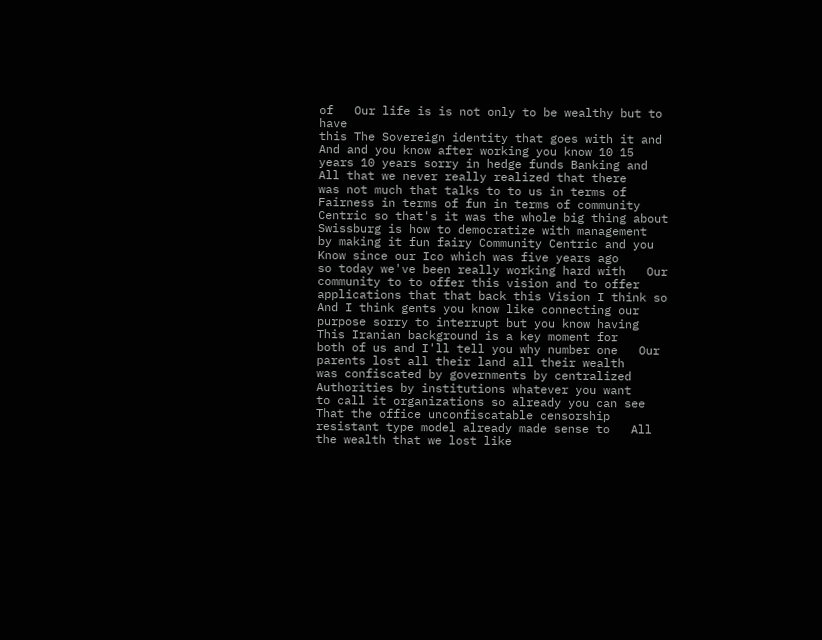of   Our life is is not only to be wealthy but to have
this The Sovereign identity that goes with it and   And and you know after working you know 10 15
years 10 years sorry in hedge funds Banking and   All that we never really realized that there
was not much that talks to to us in terms of   Fairness in terms of fun in terms of community
Centric so that's it was the whole big thing about   Swissburg is how to democratize with management
by making it fun fairy Community Centric and you   Know since our Ico which was five years ago
so today we've been really working hard with   Our community to to offer this vision and to offer
applications that that back this Vision I think so   And I think gents you know like connecting our
purpose sorry to interrupt but you know having   This Iranian background is a key moment for
both of us and I'll tell you why number one   Our parents lost all their land all their wealth
was confiscated by governments by centralized   Authorities by institutions whatever you want
to call it organizations so already you can see   That the office unconfiscatable censorship
resistant type model already made sense to   All the wealth that we lost like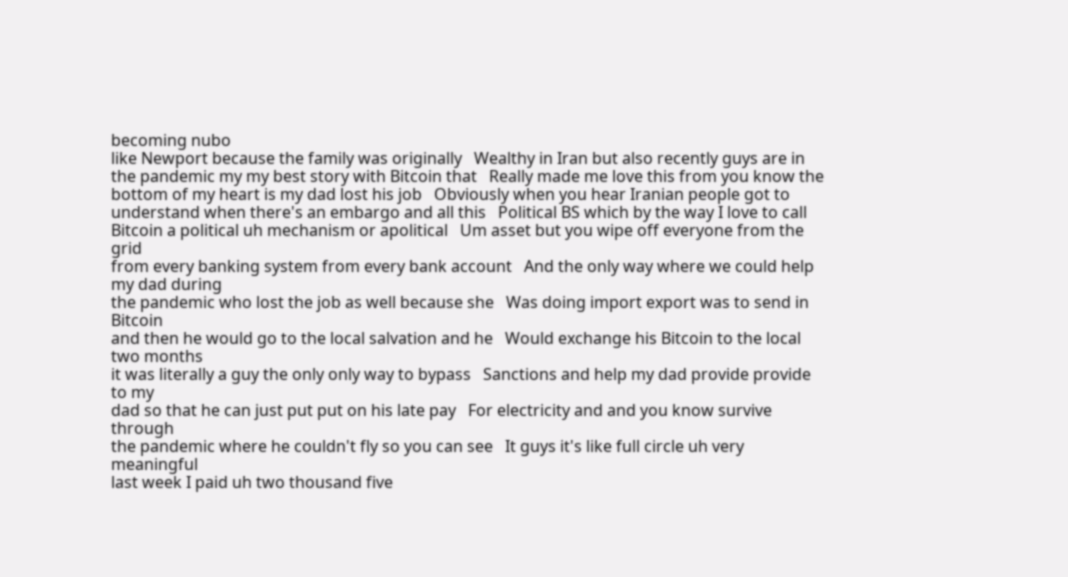becoming nubo
like Newport because the family was originally   Wealthy in Iran but also recently guys are in
the pandemic my my best story with Bitcoin that   Really made me love this from you know the
bottom of my heart is my dad lost his job   Obviously when you hear Iranian people got to
understand when there's an embargo and all this   Political BS which by the way I love to call
Bitcoin a political uh mechanism or apolitical   Um asset but you wipe off everyone from the grid
from every banking system from every bank account   And the only way where we could help my dad during
the pandemic who lost the job as well because she   Was doing import export was to send in Bitcoin
and then he would go to the local salvation and he   Would exchange his Bitcoin to the local two months
it was literally a guy the only only way to bypass   Sanctions and help my dad provide provide to my
dad so that he can just put put on his late pay   For electricity and and you know survive through
the pandemic where he couldn't fly so you can see   It guys it's like full circle uh very meaningful
last week I paid uh two thousand five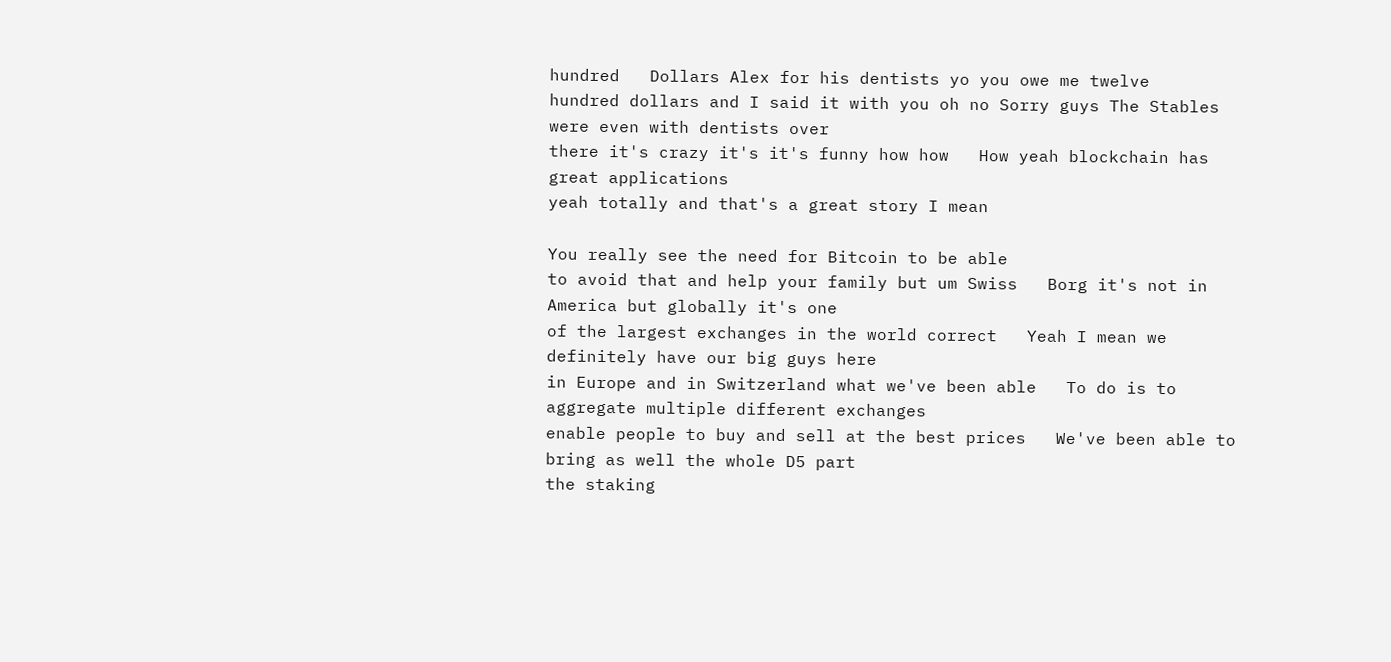hundred   Dollars Alex for his dentists yo you owe me twelve
hundred dollars and I said it with you oh no Sorry guys The Stables were even with dentists over
there it's crazy it's it's funny how how   How yeah blockchain has great applications
yeah totally and that's a great story I mean

You really see the need for Bitcoin to be able
to avoid that and help your family but um Swiss   Borg it's not in America but globally it's one
of the largest exchanges in the world correct   Yeah I mean we definitely have our big guys here
in Europe and in Switzerland what we've been able   To do is to aggregate multiple different exchanges
enable people to buy and sell at the best prices   We've been able to bring as well the whole D5 part
the staking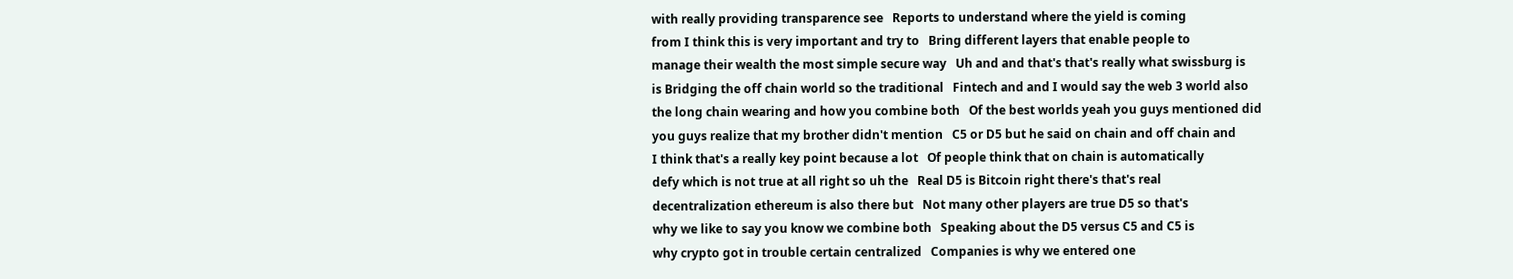with really providing transparence see   Reports to understand where the yield is coming
from I think this is very important and try to   Bring different layers that enable people to
manage their wealth the most simple secure way   Uh and and that's that's really what swissburg is
is Bridging the off chain world so the traditional   Fintech and and I would say the web 3 world also
the long chain wearing and how you combine both   Of the best worlds yeah you guys mentioned did
you guys realize that my brother didn't mention   C5 or D5 but he said on chain and off chain and
I think that's a really key point because a lot   Of people think that on chain is automatically
defy which is not true at all right so uh the   Real D5 is Bitcoin right there's that's real
decentralization ethereum is also there but   Not many other players are true D5 so that's
why we like to say you know we combine both   Speaking about the D5 versus C5 and C5 is
why crypto got in trouble certain centralized   Companies is why we entered one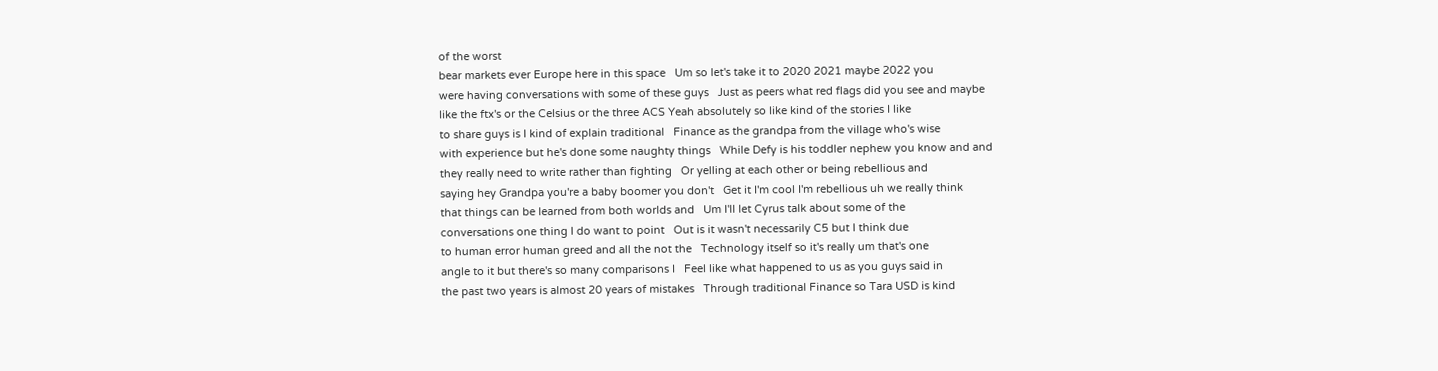of the worst
bear markets ever Europe here in this space   Um so let's take it to 2020 2021 maybe 2022 you
were having conversations with some of these guys   Just as peers what red flags did you see and maybe
like the ftx's or the Celsius or the three ACS Yeah absolutely so like kind of the stories I like
to share guys is I kind of explain traditional   Finance as the grandpa from the village who's wise
with experience but he's done some naughty things   While Defy is his toddler nephew you know and and
they really need to write rather than fighting   Or yelling at each other or being rebellious and
saying hey Grandpa you're a baby boomer you don't   Get it I'm cool I'm rebellious uh we really think
that things can be learned from both worlds and   Um I'll let Cyrus talk about some of the
conversations one thing I do want to point   Out is it wasn't necessarily C5 but I think due
to human error human greed and all the not the   Technology itself so it's really um that's one
angle to it but there's so many comparisons I   Feel like what happened to us as you guys said in
the past two years is almost 20 years of mistakes   Through traditional Finance so Tara USD is kind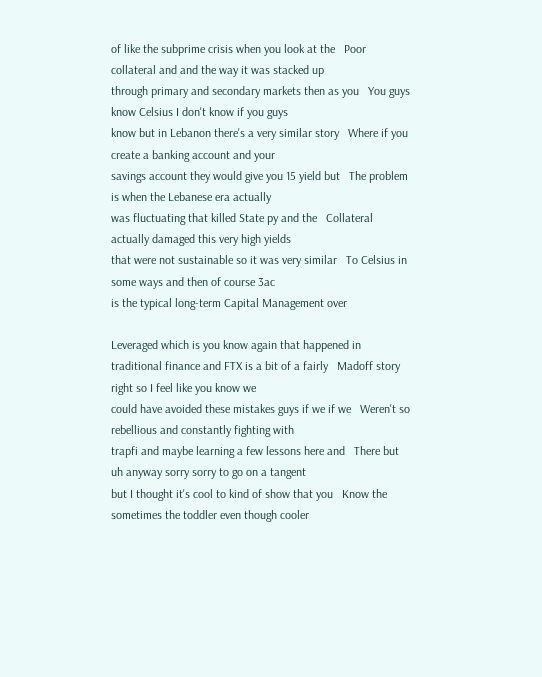of like the subprime crisis when you look at the   Poor collateral and and the way it was stacked up
through primary and secondary markets then as you   You guys know Celsius I don't know if you guys
know but in Lebanon there's a very similar story   Where if you create a banking account and your
savings account they would give you 15 yield but   The problem is when the Lebanese era actually
was fluctuating that killed State py and the   Collateral actually damaged this very high yields
that were not sustainable so it was very similar   To Celsius in some ways and then of course 3ac
is the typical long-term Capital Management over

Leveraged which is you know again that happened in
traditional finance and FTX is a bit of a fairly   Madoff story right so I feel like you know we
could have avoided these mistakes guys if we if we   Weren't so rebellious and constantly fighting with
trapfi and maybe learning a few lessons here and   There but uh anyway sorry sorry to go on a tangent
but I thought it's cool to kind of show that you   Know the sometimes the toddler even though cooler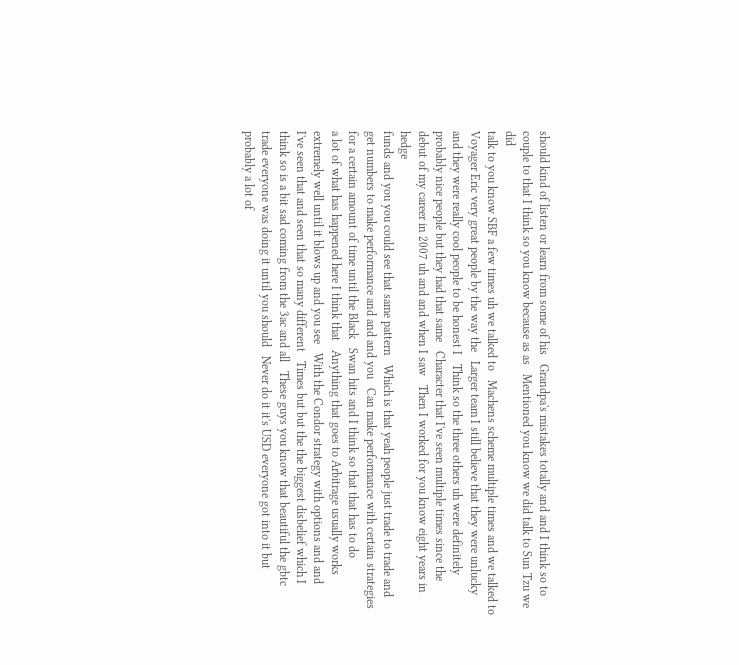should kind of listen or learn from some of his   Grandpa's mistakes totally and and I think so to
couple to that I think so you know because as as   Mentioned you know we did talk to Sun Tzu we did
talk to you know SBF a few times uh we talked to   Machens scheme multiple times and we talked to
Voyager Eric very great people by the way the   Larger team I still believe that they were unlucky
and they were really cool people to be honest I   Think so the three others uh were definitely
probably nice people but they had that same   Character that I've seen multiple times since the
debut of my career in 2007 uh and and when I saw   Then I worked for you know eight years in hedge
funds and you you could see that same pattern   Which is that yeah people just trade to trade and
get numbers to make performance and and and you   Can make performance with certain strategies
for a certain amount of time until the Black   Swan hits and I think so that that has to do
a lot of what has happened here I think that   Anything that goes to Arbitrage usually works
extremely well until it blows up and you see   With the Condor strategy with options and and
I've seen that and seen that so many different   Times but but the the biggest disbelief which I
think so is a bit sad coming from the 3ac and all   These guys you know that beautiful the gbtc
trade everyone was doing it until you should   Never do it it's USD everyone got into it but
probably a lot of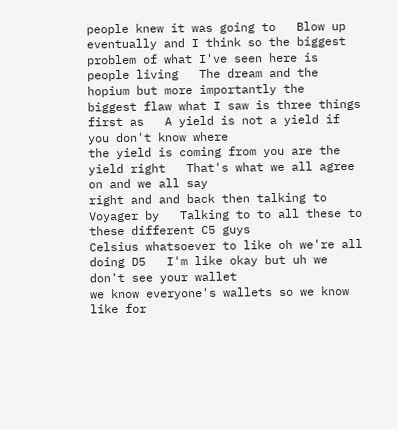people knew it was going to   Blow up eventually and I think so the biggest
problem of what I've seen here is people living   The dream and the hopium but more importantly the
biggest flaw what I saw is three things first as   A yield is not a yield if you don't know where
the yield is coming from you are the yield right   That's what we all agree on and we all say
right and and back then talking to Voyager by   Talking to to all these to these different C5 guys
Celsius whatsoever to like oh we're all doing D5   I'm like okay but uh we don't see your wallet
we know everyone's wallets so we know like for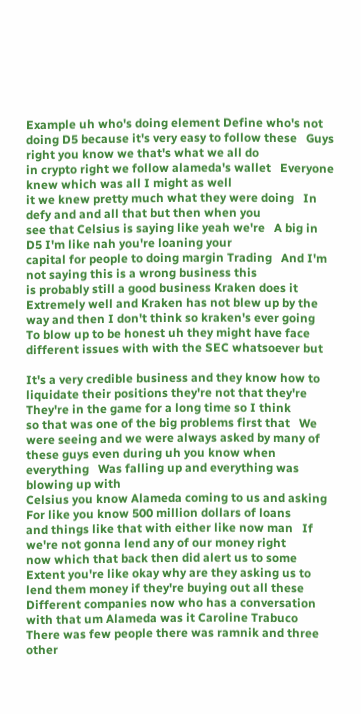Example uh who's doing element Define who's not
doing D5 because it's very easy to follow these   Guys right you know we that's what we all do
in crypto right we follow alameda's wallet   Everyone knew which was all I might as well
it we knew pretty much what they were doing   In defy and and all that but then when you
see that Celsius is saying like yeah we're   A big in D5 I'm like nah you're loaning your
capital for people to doing margin Trading   And I'm not saying this is a wrong business this
is probably still a good business Kraken does it   Extremely well and Kraken has not blew up by the
way and then I don't think so kraken's ever going   To blow up to be honest uh they might have face
different issues with with the SEC whatsoever but

It's a very credible business and they know how to
liquidate their positions they're not that they're   They're in the game for a long time so I think
so that was one of the big problems first that   We were seeing and we were always asked by many of
these guys even during uh you know when everything   Was falling up and everything was blowing up with
Celsius you know Alameda coming to us and asking   For like you know 500 million dollars of loans
and things like that with either like now man   If we're not gonna lend any of our money right
now which that back then did alert us to some   Extent you're like okay why are they asking us to
lend them money if they're buying out all these   Different companies now who has a conversation
with that um Alameda was it Caroline Trabuco   There was few people there was ramnik and three
other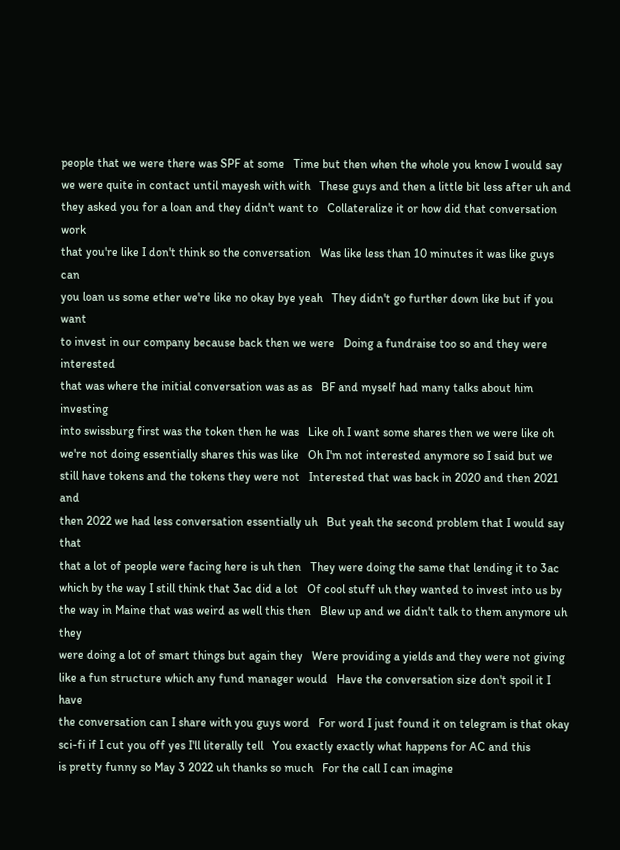people that we were there was SPF at some   Time but then when the whole you know I would say
we were quite in contact until mayesh with with   These guys and then a little bit less after uh and
they asked you for a loan and they didn't want to   Collateralize it or how did that conversation work
that you're like I don't think so the conversation   Was like less than 10 minutes it was like guys can
you loan us some ether we're like no okay bye yeah   They didn't go further down like but if you want
to invest in our company because back then we were   Doing a fundraise too so and they were interested
that was where the initial conversation was as as   BF and myself had many talks about him investing
into swissburg first was the token then he was   Like oh I want some shares then we were like oh
we're not doing essentially shares this was like   Oh I'm not interested anymore so I said but we
still have tokens and the tokens they were not   Interested that was back in 2020 and then 2021 and
then 2022 we had less conversation essentially uh   But yeah the second problem that I would say that
that a lot of people were facing here is uh then   They were doing the same that lending it to 3ac
which by the way I still think that 3ac did a lot   Of cool stuff uh they wanted to invest into us by
the way in Maine that was weird as well this then   Blew up and we didn't talk to them anymore uh they
were doing a lot of smart things but again they   Were providing a yields and they were not giving
like a fun structure which any fund manager would   Have the conversation size don't spoil it I have
the conversation can I share with you guys word   For word I just found it on telegram is that okay
sci-fi if I cut you off yes I'll literally tell   You exactly exactly what happens for AC and this
is pretty funny so May 3 2022 uh thanks so much   For the call I can imagine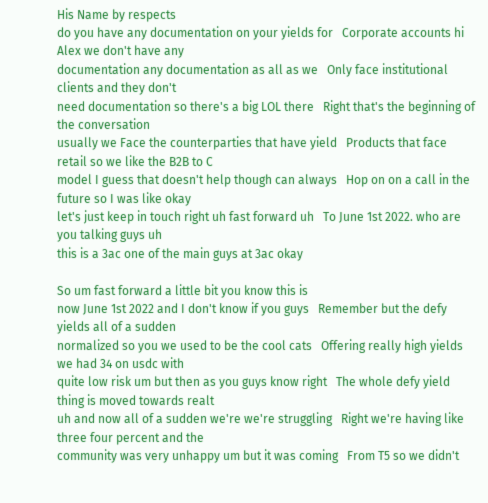His Name by respects
do you have any documentation on your yields for   Corporate accounts hi Alex we don't have any
documentation any documentation as all as we   Only face institutional clients and they don't
need documentation so there's a big LOL there   Right that's the beginning of the conversation
usually we Face the counterparties that have yield   Products that face retail so we like the B2B to C
model I guess that doesn't help though can always   Hop on on a call in the future so I was like okay
let's just keep in touch right uh fast forward uh   To June 1st 2022. who are you talking guys uh
this is a 3ac one of the main guys at 3ac okay

So um fast forward a little bit you know this is
now June 1st 2022 and I don't know if you guys   Remember but the defy yields all of a sudden
normalized so you we used to be the cool cats   Offering really high yields we had 34 on usdc with
quite low risk um but then as you guys know right   The whole defy yield thing is moved towards realt
uh and now all of a sudden we're we're struggling   Right we're having like three four percent and the
community was very unhappy um but it was coming   From T5 so we didn't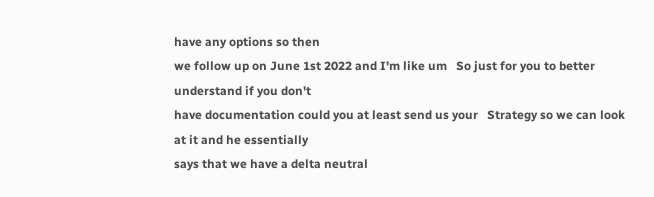have any options so then
we follow up on June 1st 2022 and I'm like um   So just for you to better understand if you don't
have documentation could you at least send us your   Strategy so we can look at it and he essentially
says that we have a delta neutral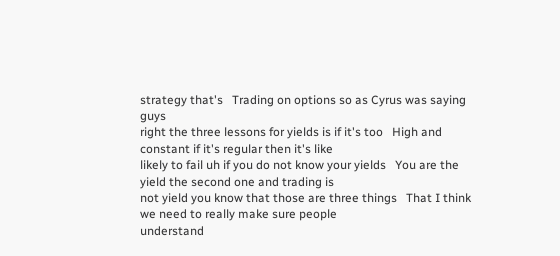strategy that's   Trading on options so as Cyrus was saying guys
right the three lessons for yields is if it's too   High and constant if it's regular then it's like
likely to fail uh if you do not know your yields   You are the yield the second one and trading is
not yield you know that those are three things   That I think we need to really make sure people
understand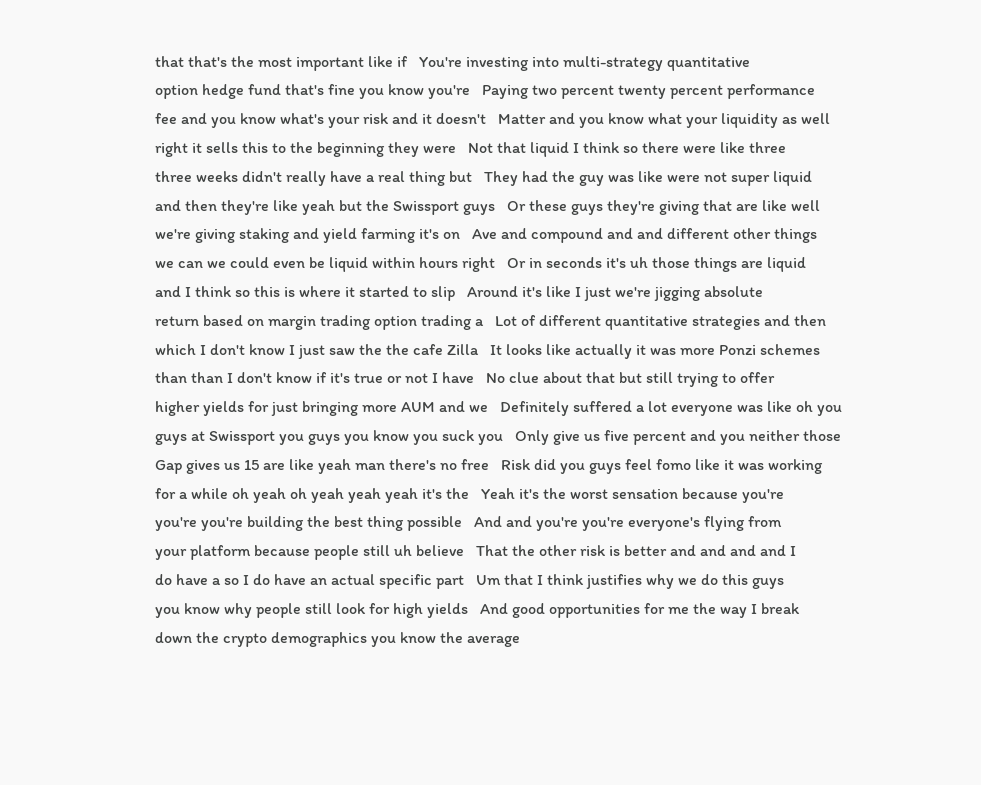that that's the most important like if   You're investing into multi-strategy quantitative
option hedge fund that's fine you know you're   Paying two percent twenty percent performance
fee and you know what's your risk and it doesn't   Matter and you know what your liquidity as well
right it sells this to the beginning they were   Not that liquid I think so there were like three
three weeks didn't really have a real thing but   They had the guy was like were not super liquid
and then they're like yeah but the Swissport guys   Or these guys they're giving that are like well
we're giving staking and yield farming it's on   Ave and compound and and different other things
we can we could even be liquid within hours right   Or in seconds it's uh those things are liquid
and I think so this is where it started to slip   Around it's like I just we're jigging absolute
return based on margin trading option trading a   Lot of different quantitative strategies and then
which I don't know I just saw the the cafe Zilla   It looks like actually it was more Ponzi schemes
than than I don't know if it's true or not I have   No clue about that but still trying to offer
higher yields for just bringing more AUM and we   Definitely suffered a lot everyone was like oh you
guys at Swissport you guys you know you suck you   Only give us five percent and you neither those
Gap gives us 15 are like yeah man there's no free   Risk did you guys feel fomo like it was working
for a while oh yeah oh yeah yeah yeah it's the   Yeah it's the worst sensation because you're
you're you're building the best thing possible   And and you're you're everyone's flying from
your platform because people still uh believe   That the other risk is better and and and and I
do have a so I do have an actual specific part   Um that I think justifies why we do this guys
you know why people still look for high yields   And good opportunities for me the way I break
down the crypto demographics you know the average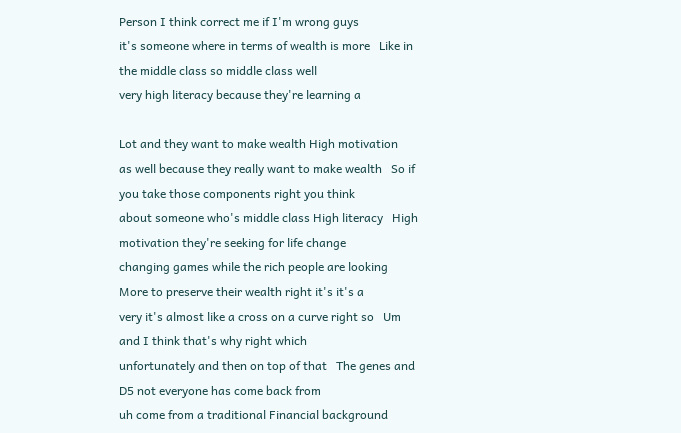Person I think correct me if I'm wrong guys
it's someone where in terms of wealth is more   Like in the middle class so middle class well
very high literacy because they're learning a

Lot and they want to make wealth High motivation
as well because they really want to make wealth   So if you take those components right you think
about someone who's middle class High literacy   High motivation they're seeking for life change
changing games while the rich people are looking   More to preserve their wealth right it's it's a
very it's almost like a cross on a curve right so   Um and I think that's why right which
unfortunately and then on top of that   The genes and D5 not everyone has come back from
uh come from a traditional Financial background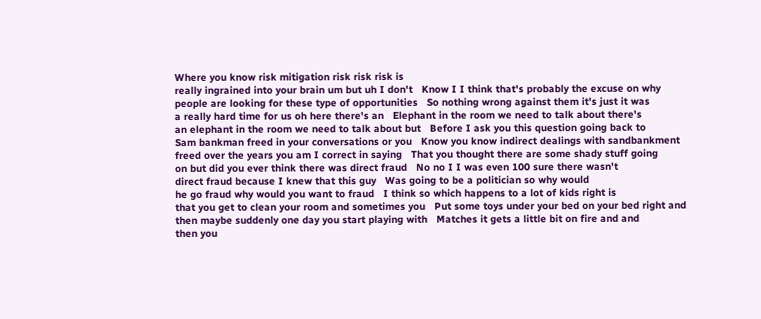Where you know risk mitigation risk risk risk is
really ingrained into your brain um but uh I don't   Know I I think that's probably the excuse on why
people are looking for these type of opportunities   So nothing wrong against them it's just it was
a really hard time for us oh here there's an   Elephant in the room we need to talk about there's
an elephant in the room we need to talk about but   Before I ask you this question going back to
Sam bankman freed in your conversations or you   Know you know indirect dealings with sandbankment
freed over the years you am I correct in saying   That you thought there are some shady stuff going
on but did you ever think there was direct fraud   No no I I was even 100 sure there wasn't
direct fraud because I knew that this guy   Was going to be a politician so why would
he go fraud why would you want to fraud   I think so which happens to a lot of kids right is
that you get to clean your room and sometimes you   Put some toys under your bed on your bed right and
then maybe suddenly one day you start playing with   Matches it gets a little bit on fire and and
then you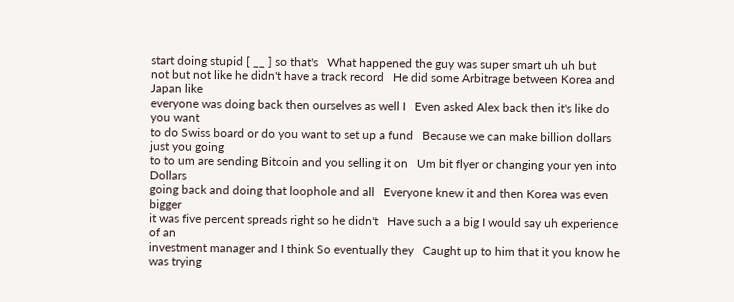start doing stupid [ __ ] so that's   What happened the guy was super smart uh uh but
not but not like he didn't have a track record   He did some Arbitrage between Korea and Japan like
everyone was doing back then ourselves as well I   Even asked Alex back then it's like do you want
to do Swiss board or do you want to set up a fund   Because we can make billion dollars just you going
to to um are sending Bitcoin and you selling it on   Um bit flyer or changing your yen into Dollars
going back and doing that loophole and all   Everyone knew it and then Korea was even bigger
it was five percent spreads right so he didn't   Have such a a big I would say uh experience of an
investment manager and I think So eventually they   Caught up to him that it you know he was trying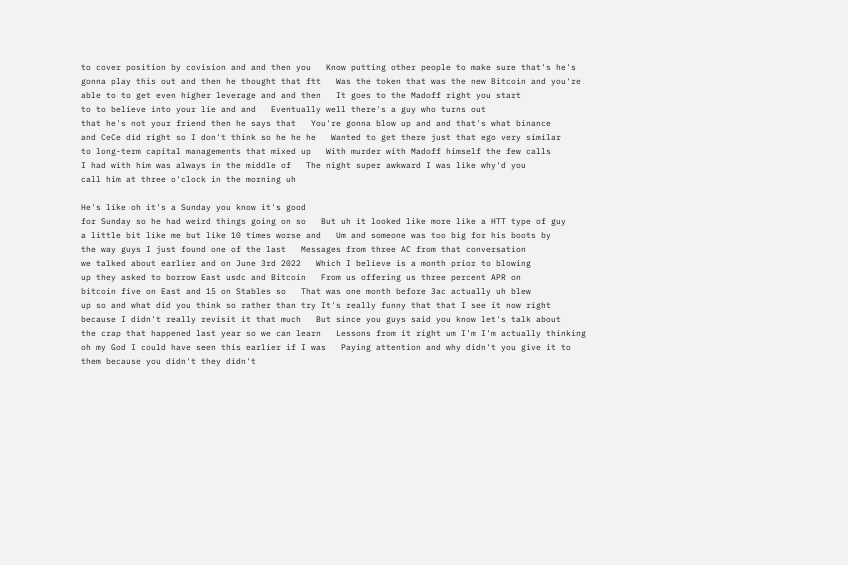to cover position by covision and and then you   Know putting other people to make sure that's he's
gonna play this out and then he thought that ftt   Was the token that was the new Bitcoin and you're
able to to get even higher leverage and and then   It goes to the Madoff right you start
to to believe into your lie and and   Eventually well there's a guy who turns out
that he's not your friend then he says that   You're gonna blow up and and that's what binance
and CeCe did right so I don't think so he he he   Wanted to get there just that ego very similar
to long-term capital managements that mixed up   With murder with Madoff himself the few calls
I had with him was always in the middle of   The night super awkward I was like why'd you
call him at three o'clock in the morning uh

He's like oh it's a Sunday you know it's good
for Sunday so he had weird things going on so   But uh it looked like more like a HTT type of guy
a little bit like me but like 10 times worse and   Um and someone was too big for his boots by
the way guys I just found one of the last   Messages from three AC from that conversation
we talked about earlier and on June 3rd 2022   Which I believe is a month prior to blowing
up they asked to borrow East usdc and Bitcoin   From us offering us three percent APR on
bitcoin five on East and 15 on Stables so   That was one month before 3ac actually uh blew
up so and what did you think so rather than try It's really funny that that I see it now right
because I didn't really revisit it that much   But since you guys said you know let's talk about
the crap that happened last year so we can learn   Lessons from it right um I'm I'm actually thinking
oh my God I could have seen this earlier if I was   Paying attention and why didn't you give it to
them because you didn't they didn't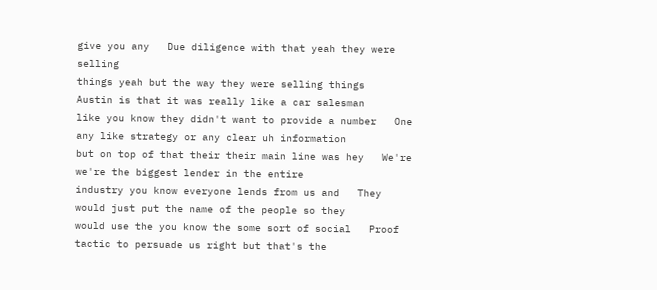give you any   Due diligence with that yeah they were selling
things yeah but the way they were selling things   Austin is that it was really like a car salesman
like you know they didn't want to provide a number   One any like strategy or any clear uh information
but on top of that their their main line was hey   We're we're the biggest lender in the entire
industry you know everyone lends from us and   They would just put the name of the people so they
would use the you know the some sort of social   Proof tactic to persuade us right but that's the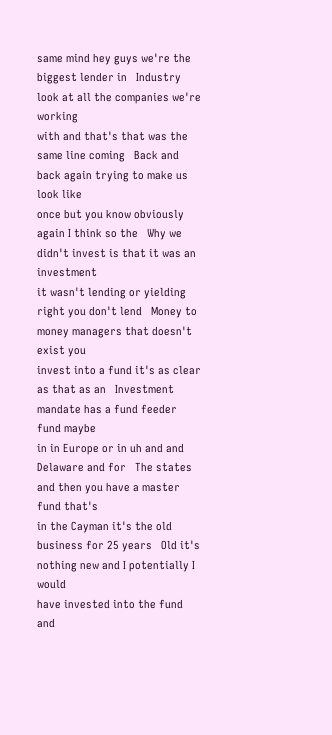same mind hey guys we're the biggest lender in   Industry look at all the companies we're working
with and that's that was the same line coming   Back and back again trying to make us look like
once but you know obviously again I think so the   Why we didn't invest is that it was an investment
it wasn't lending or yielding right you don't lend   Money to money managers that doesn't exist you
invest into a fund it's as clear as that as an   Investment mandate has a fund feeder fund maybe
in in Europe or in uh and and Delaware and for   The states and then you have a master fund that's
in the Cayman it's the old business for 25 years   Old it's nothing new and I potentially I would
have invested into the fund and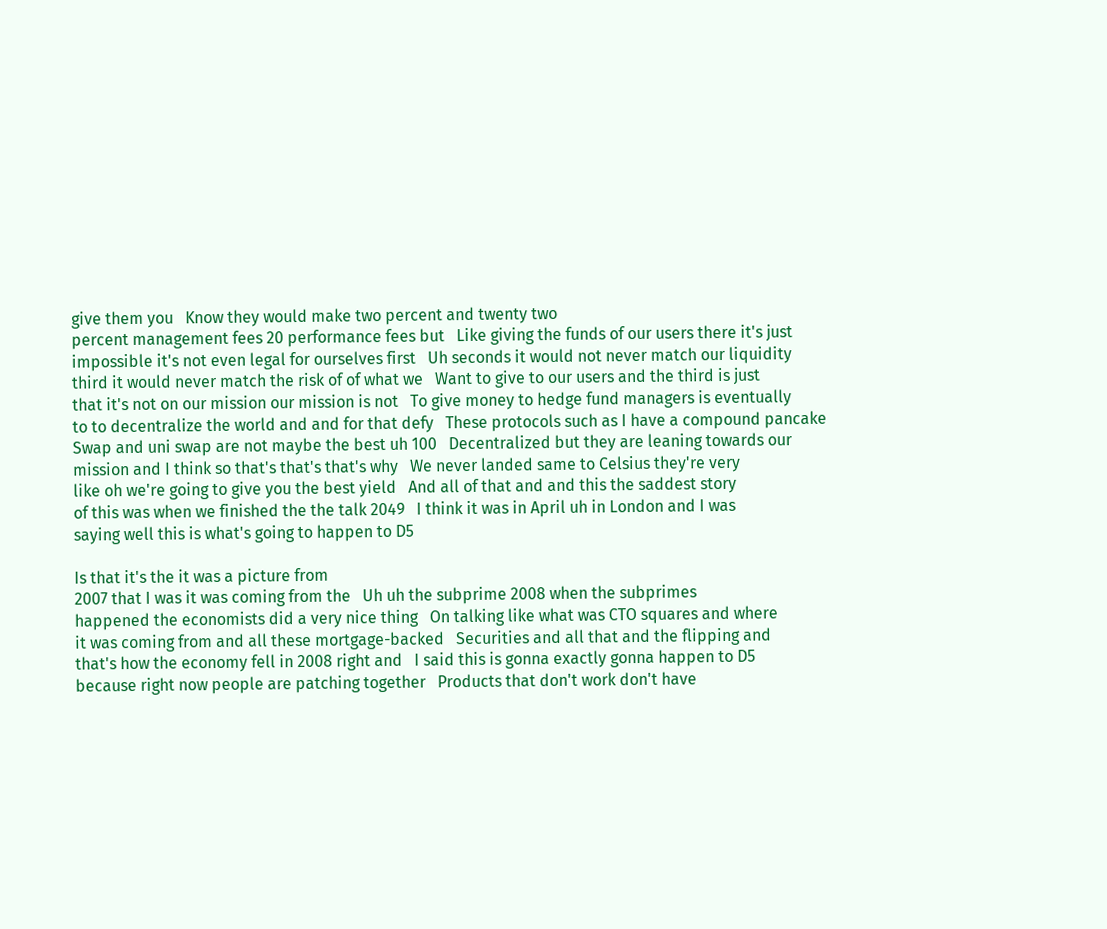give them you   Know they would make two percent and twenty two
percent management fees 20 performance fees but   Like giving the funds of our users there it's just
impossible it's not even legal for ourselves first   Uh seconds it would not never match our liquidity
third it would never match the risk of of what we   Want to give to our users and the third is just
that it's not on our mission our mission is not   To give money to hedge fund managers is eventually
to to decentralize the world and and for that defy   These protocols such as I have a compound pancake
Swap and uni swap are not maybe the best uh 100   Decentralized but they are leaning towards our
mission and I think so that's that's that's why   We never landed same to Celsius they're very
like oh we're going to give you the best yield   And all of that and and this the saddest story
of this was when we finished the the talk 2049   I think it was in April uh in London and I was
saying well this is what's going to happen to D5

Is that it's the it was a picture from
2007 that I was it was coming from the   Uh uh the subprime 2008 when the subprimes
happened the economists did a very nice thing   On talking like what was CTO squares and where
it was coming from and all these mortgage-backed   Securities and all that and the flipping and
that's how the economy fell in 2008 right and   I said this is gonna exactly gonna happen to D5
because right now people are patching together   Products that don't work don't have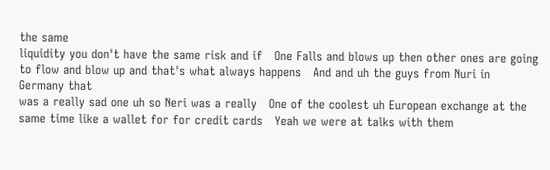the same
liquidity you don't have the same risk and if   One Falls and blows up then other ones are going
to flow and blow up and that's what always happens   And and uh the guys from Nuri in Germany that
was a really sad one uh so Neri was a really   One of the coolest uh European exchange at the
same time like a wallet for for credit cards   Yeah we were at talks with them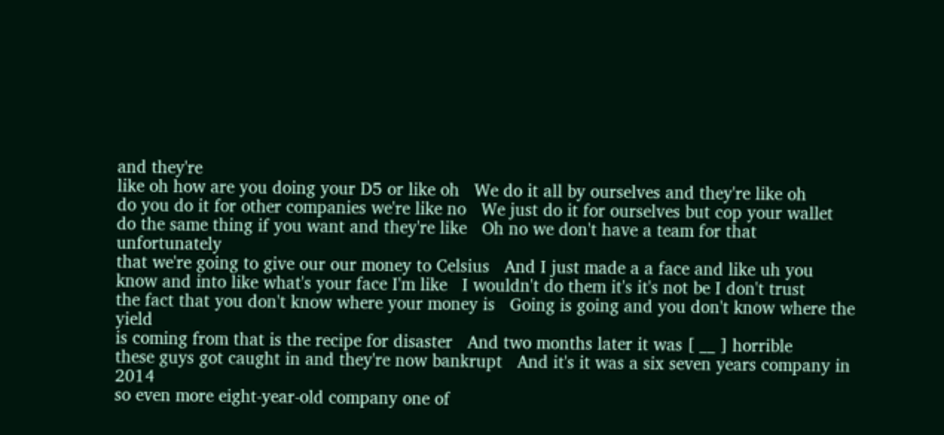and they're
like oh how are you doing your D5 or like oh   We do it all by ourselves and they're like oh
do you do it for other companies we're like no   We just do it for ourselves but cop your wallet
do the same thing if you want and they're like   Oh no we don't have a team for that unfortunately
that we're going to give our our money to Celsius   And I just made a a face and like uh you
know and into like what's your face I'm like   I wouldn't do them it's it's not be I don't trust
the fact that you don't know where your money is   Going is going and you don't know where the yield
is coming from that is the recipe for disaster   And two months later it was [ __ ] horrible
these guys got caught in and they're now bankrupt   And it's it was a six seven years company in 2014
so even more eight-year-old company one of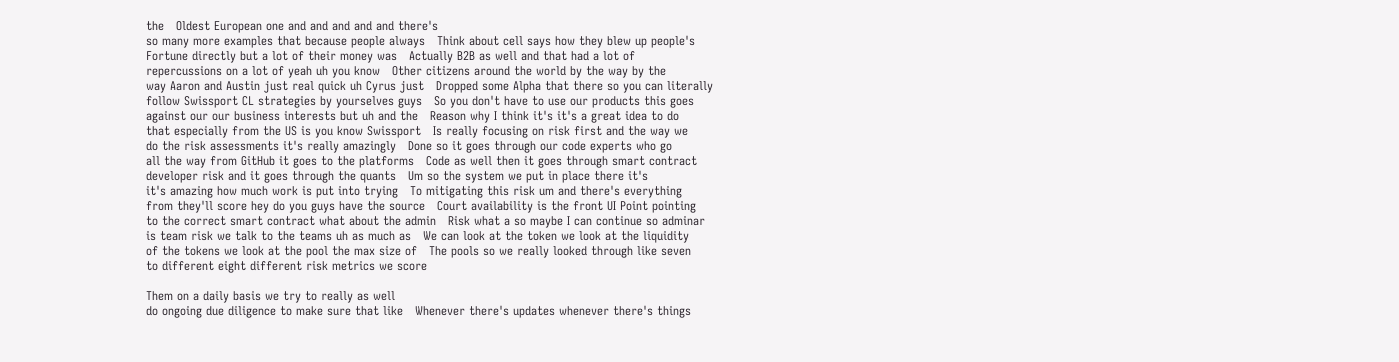the   Oldest European one and and and and and there's
so many more examples that because people always   Think about cell says how they blew up people's
Fortune directly but a lot of their money was   Actually B2B as well and that had a lot of
repercussions on a lot of yeah uh you know   Other citizens around the world by the way by the
way Aaron and Austin just real quick uh Cyrus just   Dropped some Alpha that there so you can literally
follow Swissport CL strategies by yourselves guys   So you don't have to use our products this goes
against our our business interests but uh and the   Reason why I think it's it's a great idea to do
that especially from the US is you know Swissport   Is really focusing on risk first and the way we
do the risk assessments it's really amazingly   Done so it goes through our code experts who go
all the way from GitHub it goes to the platforms   Code as well then it goes through smart contract
developer risk and it goes through the quants   Um so the system we put in place there it's
it's amazing how much work is put into trying   To mitigating this risk um and there's everything
from they'll score hey do you guys have the source   Court availability is the front UI Point pointing
to the correct smart contract what about the admin   Risk what a so maybe I can continue so adminar
is team risk we talk to the teams uh as much as   We can look at the token we look at the liquidity
of the tokens we look at the pool the max size of   The pools so we really looked through like seven
to different eight different risk metrics we score

Them on a daily basis we try to really as well
do ongoing due diligence to make sure that like   Whenever there's updates whenever there's things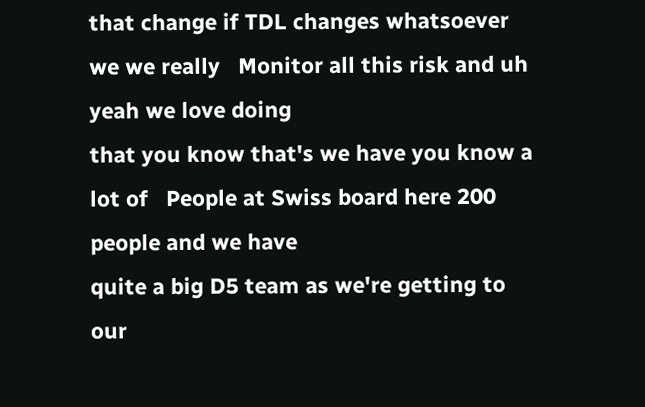that change if TDL changes whatsoever we we really   Monitor all this risk and uh yeah we love doing
that you know that's we have you know a lot of   People at Swiss board here 200 people and we have
quite a big D5 team as we're getting to our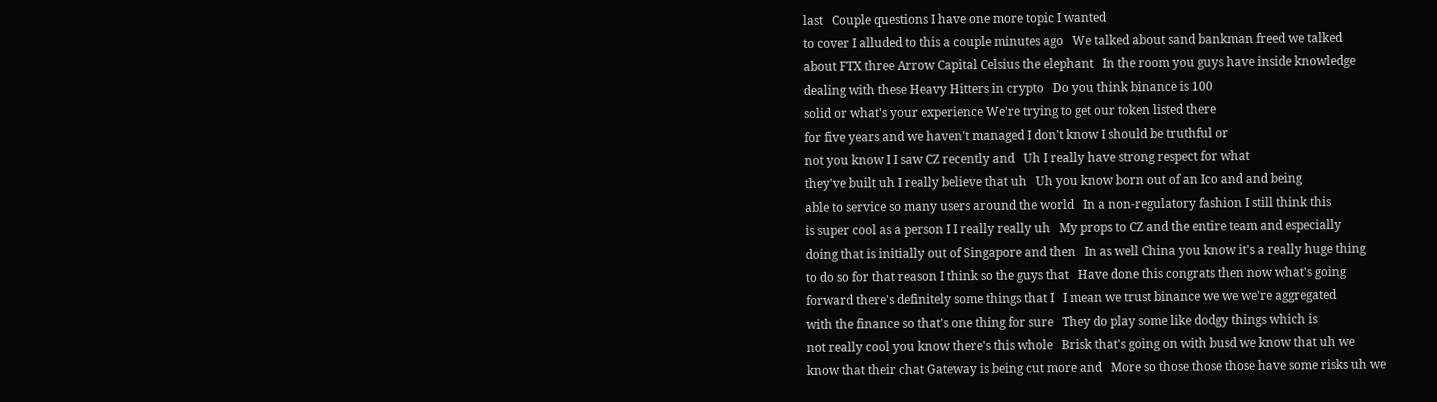last   Couple questions I have one more topic I wanted
to cover I alluded to this a couple minutes ago   We talked about sand bankman freed we talked
about FTX three Arrow Capital Celsius the elephant   In the room you guys have inside knowledge
dealing with these Heavy Hitters in crypto   Do you think binance is 100
solid or what's your experience We're trying to get our token listed there
for five years and we haven't managed I don't know I should be truthful or
not you know I I saw CZ recently and   Uh I really have strong respect for what
they've built uh I really believe that uh   Uh you know born out of an Ico and and being
able to service so many users around the world   In a non-regulatory fashion I still think this
is super cool as a person I I really really uh   My props to CZ and the entire team and especially
doing that is initially out of Singapore and then   In as well China you know it's a really huge thing
to do so for that reason I think so the guys that   Have done this congrats then now what's going
forward there's definitely some things that I   I mean we trust binance we we we're aggregated
with the finance so that's one thing for sure   They do play some like dodgy things which is
not really cool you know there's this whole   Brisk that's going on with busd we know that uh we
know that their chat Gateway is being cut more and   More so those those those have some risks uh we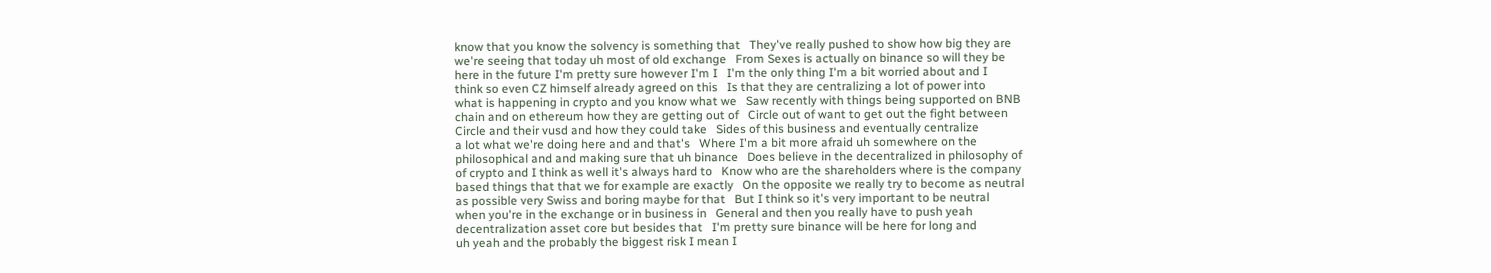know that you know the solvency is something that   They've really pushed to show how big they are
we're seeing that today uh most of old exchange   From Sexes is actually on binance so will they be
here in the future I'm pretty sure however I'm I   I'm the only thing I'm a bit worried about and I
think so even CZ himself already agreed on this   Is that they are centralizing a lot of power into
what is happening in crypto and you know what we   Saw recently with things being supported on BNB
chain and on ethereum how they are getting out of   Circle out of want to get out the fight between
Circle and their vusd and how they could take   Sides of this business and eventually centralize
a lot what we're doing here and and that's   Where I'm a bit more afraid uh somewhere on the
philosophical and and making sure that uh binance   Does believe in the decentralized in philosophy of
of crypto and I think as well it's always hard to   Know who are the shareholders where is the company
based things that that we for example are exactly   On the opposite we really try to become as neutral
as possible very Swiss and boring maybe for that   But I think so it's very important to be neutral
when you're in the exchange or in business in   General and then you really have to push yeah
decentralization asset core but besides that   I'm pretty sure binance will be here for long and
uh yeah and the probably the biggest risk I mean I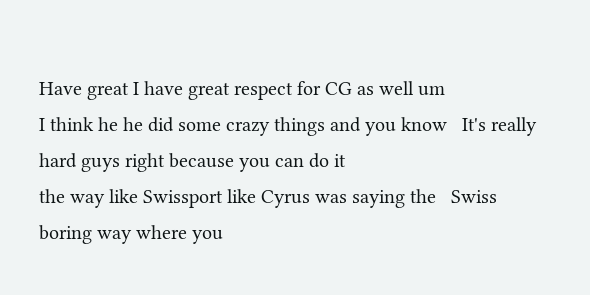Have great I have great respect for CG as well um
I think he he did some crazy things and you know   It's really hard guys right because you can do it
the way like Swissport like Cyrus was saying the   Swiss boring way where you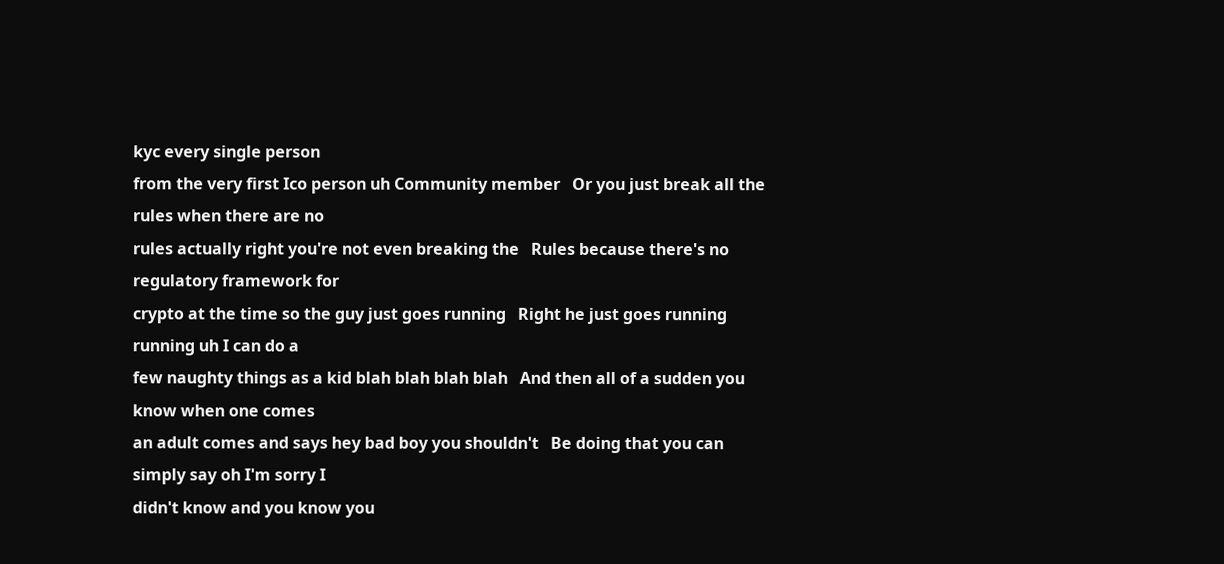kyc every single person
from the very first Ico person uh Community member   Or you just break all the rules when there are no
rules actually right you're not even breaking the   Rules because there's no regulatory framework for
crypto at the time so the guy just goes running   Right he just goes running running uh I can do a
few naughty things as a kid blah blah blah blah   And then all of a sudden you know when one comes
an adult comes and says hey bad boy you shouldn't   Be doing that you can simply say oh I'm sorry I
didn't know and you know you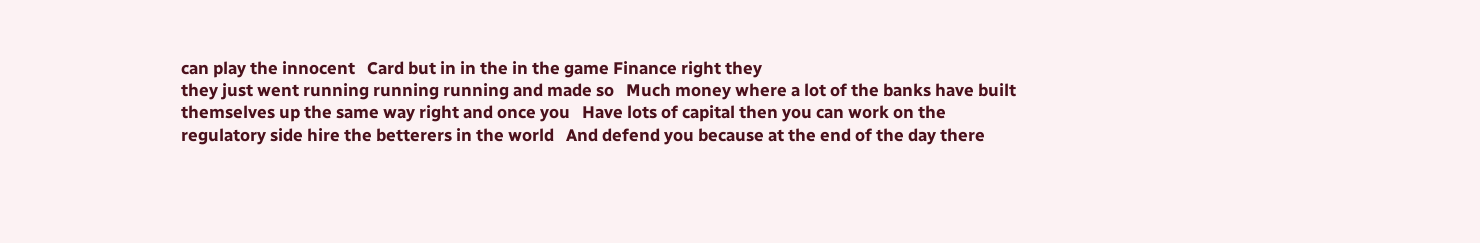can play the innocent   Card but in in the in the game Finance right they
they just went running running running and made so   Much money where a lot of the banks have built
themselves up the same way right and once you   Have lots of capital then you can work on the
regulatory side hire the betterers in the world   And defend you because at the end of the day there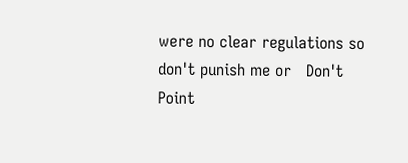were no clear regulations so don't punish me or   Don't Point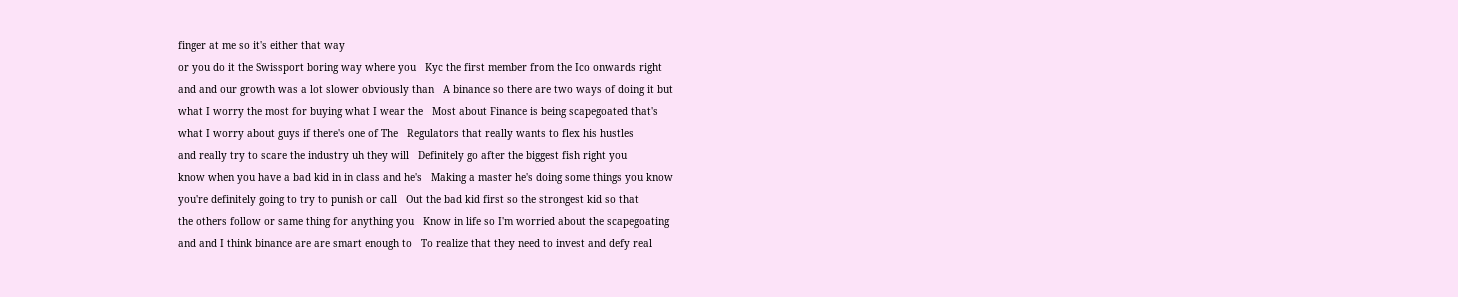finger at me so it's either that way
or you do it the Swissport boring way where you   Kyc the first member from the Ico onwards right
and and our growth was a lot slower obviously than   A binance so there are two ways of doing it but
what I worry the most for buying what I wear the   Most about Finance is being scapegoated that's
what I worry about guys if there's one of The   Regulators that really wants to flex his hustles
and really try to scare the industry uh they will   Definitely go after the biggest fish right you
know when you have a bad kid in in class and he's   Making a master he's doing some things you know
you're definitely going to try to punish or call   Out the bad kid first so the strongest kid so that
the others follow or same thing for anything you   Know in life so I'm worried about the scapegoating
and and I think binance are are smart enough to   To realize that they need to invest and defy real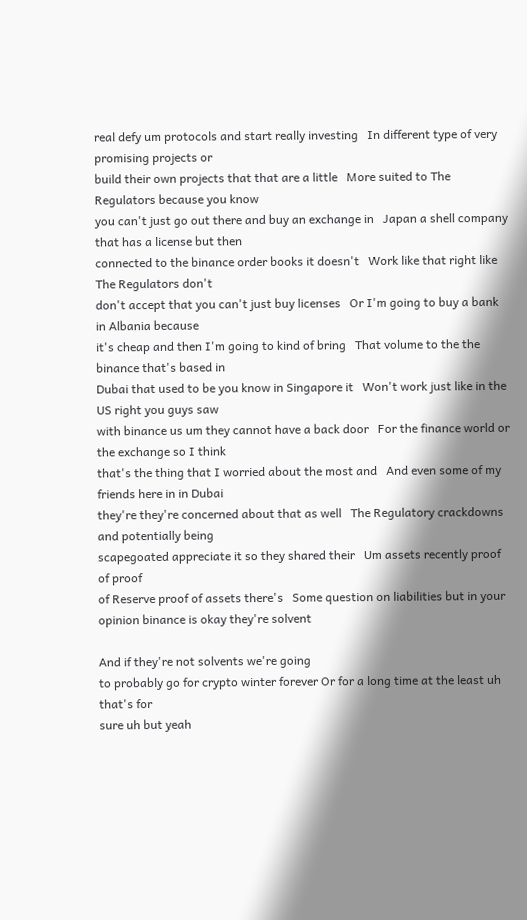real defy um protocols and start really investing   In different type of very promising projects or
build their own projects that that are a little   More suited to The Regulators because you know
you can't just go out there and buy an exchange in   Japan a shell company that has a license but then
connected to the binance order books it doesn't   Work like that right like The Regulators don't
don't accept that you can't just buy licenses   Or I'm going to buy a bank in Albania because
it's cheap and then I'm going to kind of bring   That volume to the the binance that's based in
Dubai that used to be you know in Singapore it   Won't work just like in the US right you guys saw
with binance us um they cannot have a back door   For the finance world or the exchange so I think
that's the thing that I worried about the most and   And even some of my friends here in in Dubai
they're they're concerned about that as well   The Regulatory crackdowns and potentially being
scapegoated appreciate it so they shared their   Um assets recently proof of proof
of Reserve proof of assets there's   Some question on liabilities but in your
opinion binance is okay they're solvent

And if they're not solvents we're going
to probably go for crypto winter forever Or for a long time at the least uh that's for
sure uh but yeah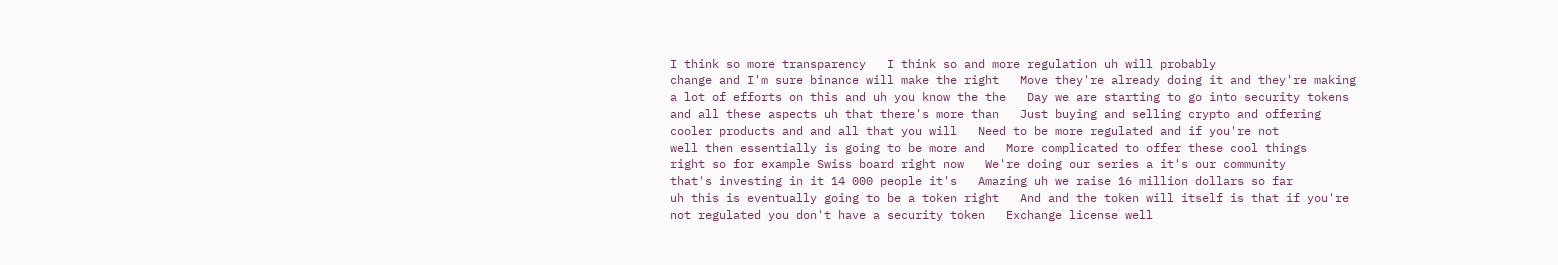I think so more transparency   I think so and more regulation uh will probably
change and I'm sure binance will make the right   Move they're already doing it and they're making
a lot of efforts on this and uh you know the the   Day we are starting to go into security tokens
and all these aspects uh that there's more than   Just buying and selling crypto and offering
cooler products and and all that you will   Need to be more regulated and if you're not
well then essentially is going to be more and   More complicated to offer these cool things
right so for example Swiss board right now   We're doing our series a it's our community
that's investing in it 14 000 people it's   Amazing uh we raise 16 million dollars so far
uh this is eventually going to be a token right   And and the token will itself is that if you're
not regulated you don't have a security token   Exchange license well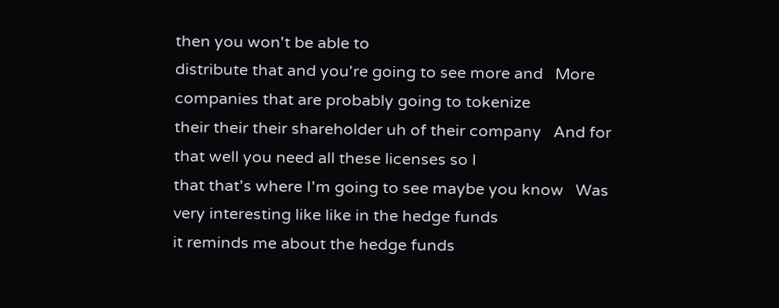then you won't be able to
distribute that and you're going to see more and   More companies that are probably going to tokenize
their their their shareholder uh of their company   And for that well you need all these licenses so I
that that's where I'm going to see maybe you know   Was very interesting like like in the hedge funds
it reminds me about the hedge funds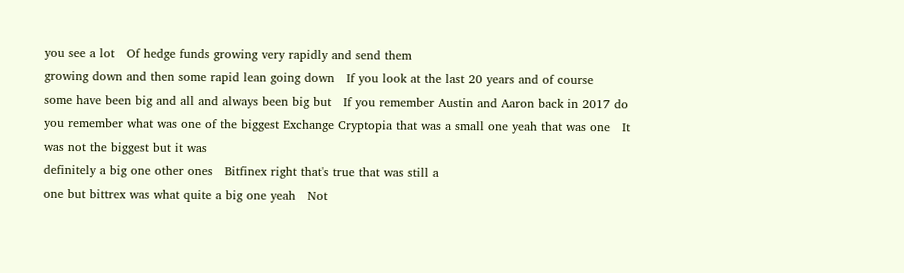you see a lot   Of hedge funds growing very rapidly and send them
growing down and then some rapid lean going down   If you look at the last 20 years and of course
some have been big and all and always been big but   If you remember Austin and Aaron back in 2017 do
you remember what was one of the biggest Exchange Cryptopia that was a small one yeah that was one   It was not the biggest but it was
definitely a big one other ones   Bitfinex right that's true that was still a
one but bittrex was what quite a big one yeah   Not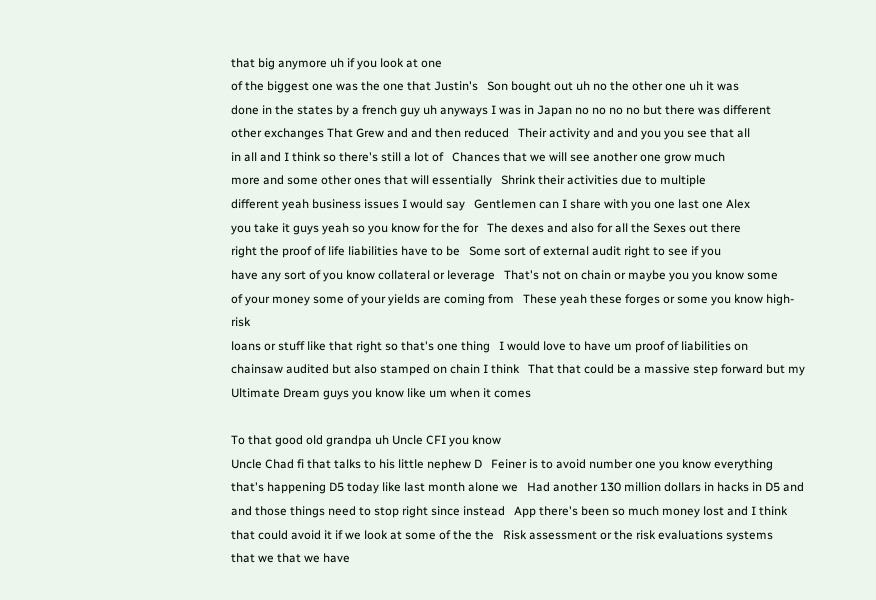that big anymore uh if you look at one
of the biggest one was the one that Justin's   Son bought out uh no the other one uh it was
done in the states by a french guy uh anyways I was in Japan no no no no but there was different
other exchanges That Grew and and then reduced   Their activity and and you you see that all
in all and I think so there's still a lot of   Chances that we will see another one grow much
more and some other ones that will essentially   Shrink their activities due to multiple
different yeah business issues I would say   Gentlemen can I share with you one last one Alex
you take it guys yeah so you know for the for   The dexes and also for all the Sexes out there
right the proof of life liabilities have to be   Some sort of external audit right to see if you
have any sort of you know collateral or leverage   That's not on chain or maybe you you know some
of your money some of your yields are coming from   These yeah these forges or some you know high-risk
loans or stuff like that right so that's one thing   I would love to have um proof of liabilities on
chainsaw audited but also stamped on chain I think   That that could be a massive step forward but my
Ultimate Dream guys you know like um when it comes

To that good old grandpa uh Uncle CFI you know
Uncle Chad fi that talks to his little nephew D   Feiner is to avoid number one you know everything
that's happening D5 today like last month alone we   Had another 130 million dollars in hacks in D5 and
and those things need to stop right since instead   App there's been so much money lost and I think
that could avoid it if we look at some of the the   Risk assessment or the risk evaluations systems
that we that we have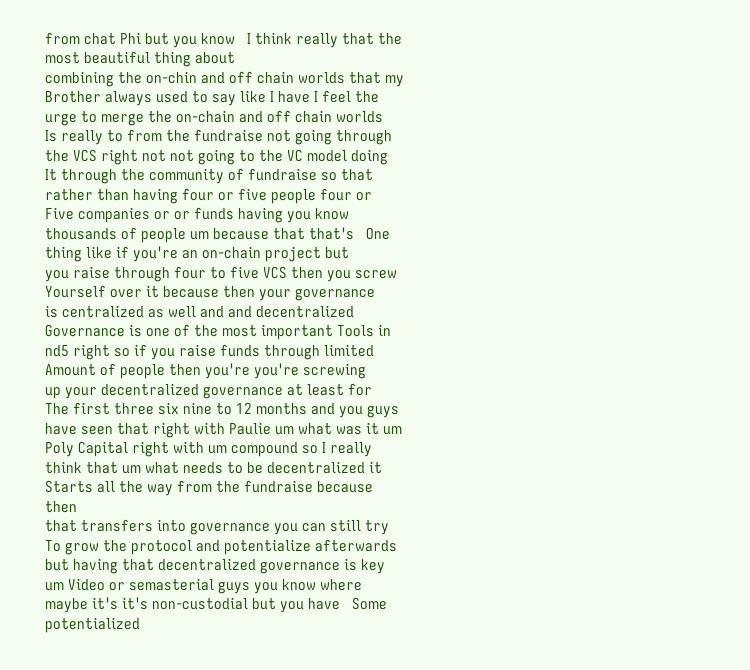from chat Phi but you know   I think really that the most beautiful thing about
combining the on-chin and off chain worlds that my   Brother always used to say like I have I feel the
urge to merge the on-chain and off chain worlds   Is really to from the fundraise not going through
the VCS right not not going to the VC model doing   It through the community of fundraise so that
rather than having four or five people four or   Five companies or or funds having you know
thousands of people um because that that's   One thing like if you're an on-chain project but
you raise through four to five VCS then you screw   Yourself over it because then your governance
is centralized as well and and decentralized   Governance is one of the most important Tools in
nd5 right so if you raise funds through limited   Amount of people then you're you're screwing
up your decentralized governance at least for   The first three six nine to 12 months and you guys
have seen that right with Paulie um what was it um   Poly Capital right with um compound so I really
think that um what needs to be decentralized it   Starts all the way from the fundraise because then
that transfers into governance you can still try   To grow the protocol and potentialize afterwards
but having that decentralized governance is key um Video or semasterial guys you know where
maybe it's it's non-custodial but you have   Some potentialized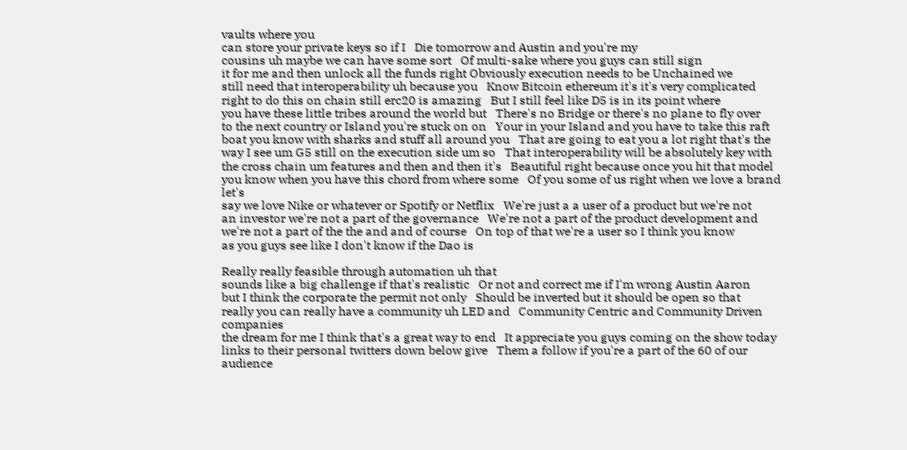vaults where you
can store your private keys so if I   Die tomorrow and Austin and you're my
cousins uh maybe we can have some sort   Of multi-sake where you guys can still sign
it for me and then unlock all the funds right Obviously execution needs to be Unchained we
still need that interoperability uh because you   Know Bitcoin ethereum it's it's very complicated
right to do this on chain still erc20 is amazing   But I still feel like D5 is in its point where
you have these little tribes around the world but   There's no Bridge or there's no plane to fly over
to the next country or Island you're stuck on on   Your in your Island and you have to take this raft
boat you know with sharks and stuff all around you   That are going to eat you a lot right that's the
way I see um G5 still on the execution side um so   That interoperability will be absolutely key with
the cross chain um features and then and then it's   Beautiful right because once you hit that model
you know when you have this chord from where some   Of you some of us right when we love a brand let's
say we love Nike or whatever or Spotify or Netflix   We're just a a user of a product but we're not
an investor we're not a part of the governance   We're not a part of the product development and
we're not a part of the the and and of course   On top of that we're a user so I think you know
as you guys see like I don't know if the Dao is

Really really feasible through automation uh that
sounds like a big challenge if that's realistic   Or not and correct me if I'm wrong Austin Aaron
but I think the corporate the permit not only   Should be inverted but it should be open so that
really you can really have a community uh LED and   Community Centric and Community Driven companies
the dream for me I think that's a great way to end   It appreciate you guys coming on the show today
links to their personal twitters down below give   Them a follow if you're a part of the 60 of our
audience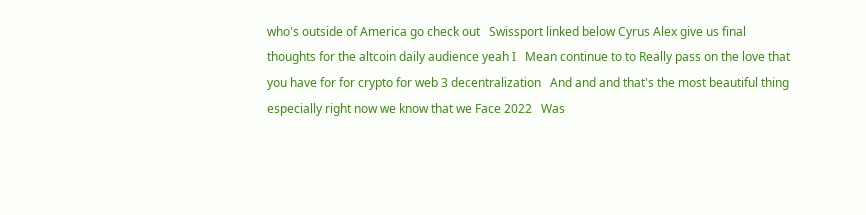who's outside of America go check out   Swissport linked below Cyrus Alex give us final
thoughts for the altcoin daily audience yeah I   Mean continue to to Really pass on the love that
you have for for crypto for web 3 decentralization   And and and that's the most beautiful thing
especially right now we know that we Face 2022   Was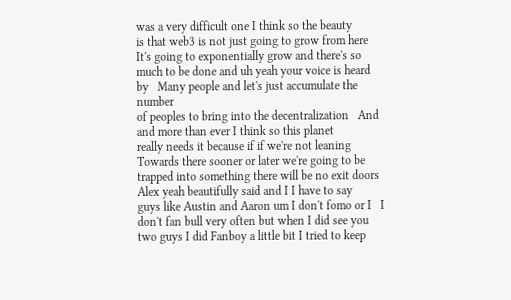was a very difficult one I think so the beauty
is that web3 is not just going to grow from here   It's going to exponentially grow and there's so
much to be done and uh yeah your voice is heard by   Many people and let's just accumulate the number
of peoples to bring into the decentralization   And and more than ever I think so this planet
really needs it because if if we're not leaning   Towards there sooner or later we're going to be
trapped into something there will be no exit doors Alex yeah beautifully said and I I have to say
guys like Austin and Aaron um I don't fomo or I   I don't fan bull very often but when I did see you
two guys I did Fanboy a little bit I tried to keep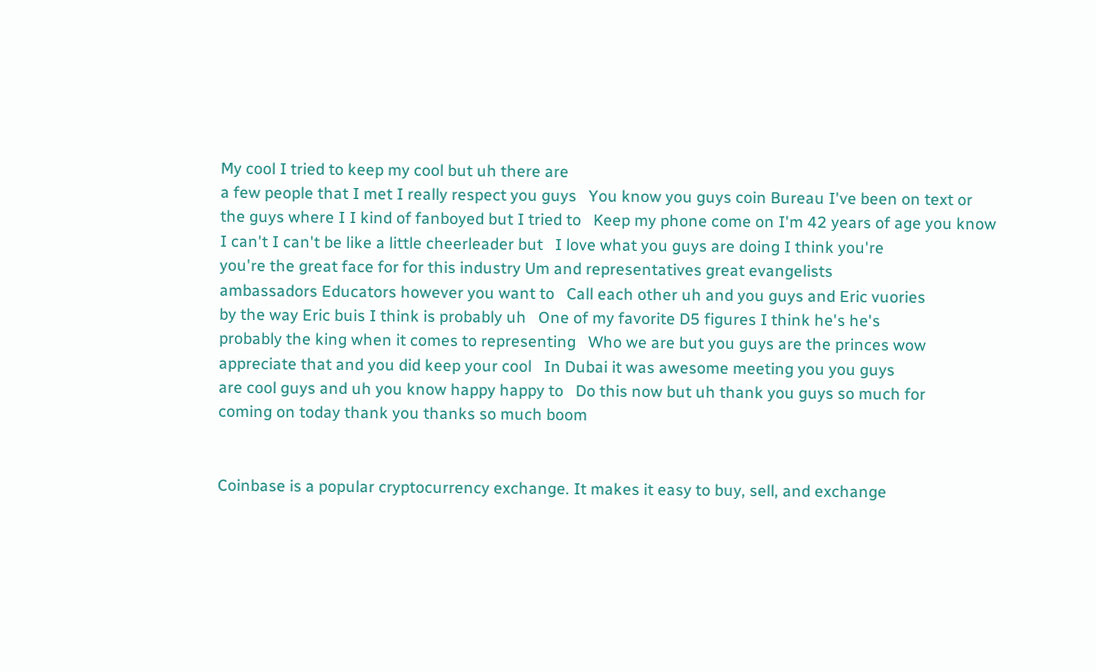My cool I tried to keep my cool but uh there are
a few people that I met I really respect you guys   You know you guys coin Bureau I've been on text or
the guys where I I kind of fanboyed but I tried to   Keep my phone come on I'm 42 years of age you know
I can't I can't be like a little cheerleader but   I love what you guys are doing I think you're
you're the great face for for this industry Um and representatives great evangelists
ambassadors Educators however you want to   Call each other uh and you guys and Eric vuories
by the way Eric buis I think is probably uh   One of my favorite D5 figures I think he's he's
probably the king when it comes to representing   Who we are but you guys are the princes wow
appreciate that and you did keep your cool   In Dubai it was awesome meeting you you guys
are cool guys and uh you know happy happy to   Do this now but uh thank you guys so much for
coming on today thank you thanks so much boom


Coinbase is a popular cryptocurrency exchange. It makes it easy to buy, sell, and exchange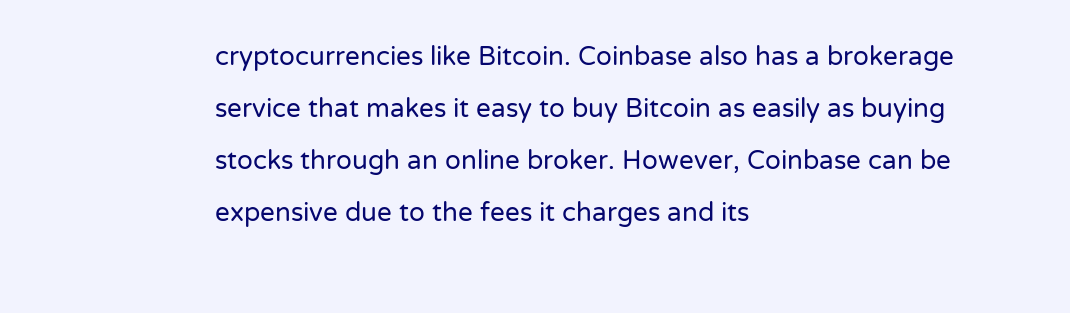cryptocurrencies like Bitcoin. Coinbase also has a brokerage service that makes it easy to buy Bitcoin as easily as buying stocks through an online broker. However, Coinbase can be expensive due to the fees it charges and its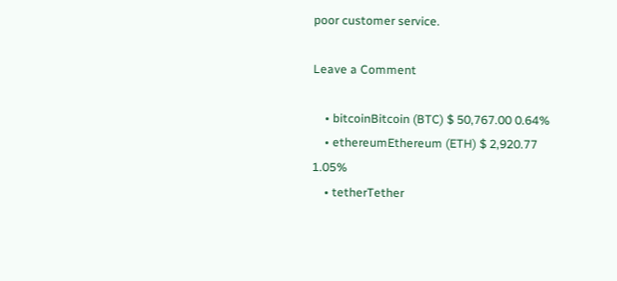poor customer service.

Leave a Comment

    • bitcoinBitcoin (BTC) $ 50,767.00 0.64%
    • ethereumEthereum (ETH) $ 2,920.77 1.05%
    • tetherTether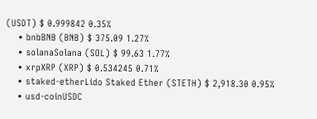(USDT) $ 0.999842 0.35%
    • bnbBNB (BNB) $ 375.09 1.27%
    • solanaSolana (SOL) $ 99.63 1.77%
    • xrpXRP (XRP) $ 0.534245 0.71%
    • staked-etherLido Staked Ether (STETH) $ 2,918.30 0.95%
    • usd-coinUSDC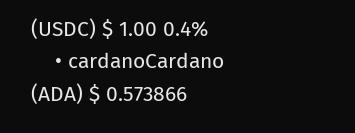(USDC) $ 1.00 0.4%
    • cardanoCardano (ADA) $ 0.573866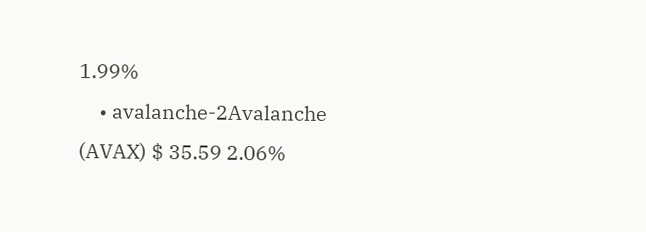1.99%
    • avalanche-2Avalanche (AVAX) $ 35.59 2.06%